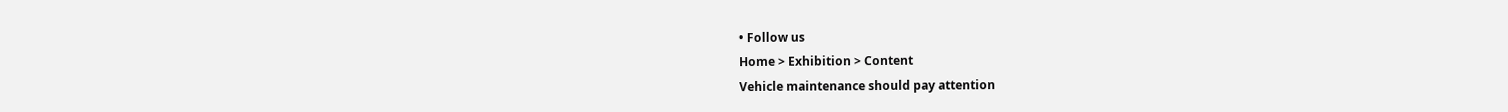• Follow us
Home > Exhibition > Content
Vehicle maintenance should pay attention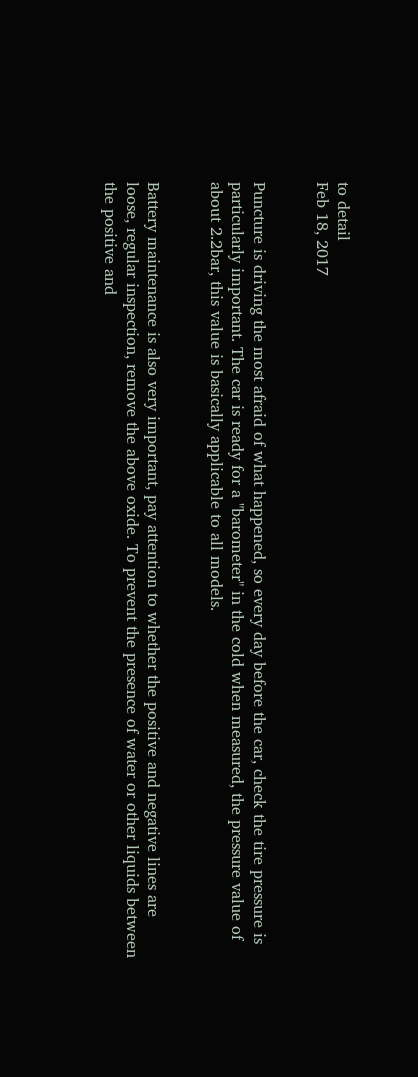to detail
Feb 18, 2017


Puncture is driving the most afraid of what happened, so every day before the car, check the tire pressure is particularly important. The car is ready for a "barometer" in the cold when measured, the pressure value of about 2.2bar, this value is basically applicable to all models.


Battery maintenance is also very important, pay attention to whether the positive and negative lines are loose, regular inspection, remove the above oxide. To prevent the presence of water or other liquids between the positive and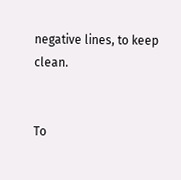negative lines, to keep clean.


To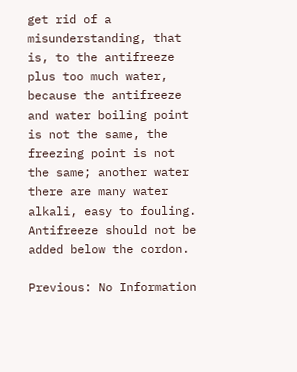get rid of a misunderstanding, that is, to the antifreeze plus too much water, because the antifreeze and water boiling point is not the same, the freezing point is not the same; another water there are many water alkali, easy to fouling. Antifreeze should not be added below the cordon.

Previous: No Information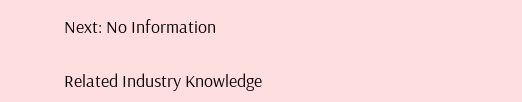Next: No Information

Related Industry Knowledge